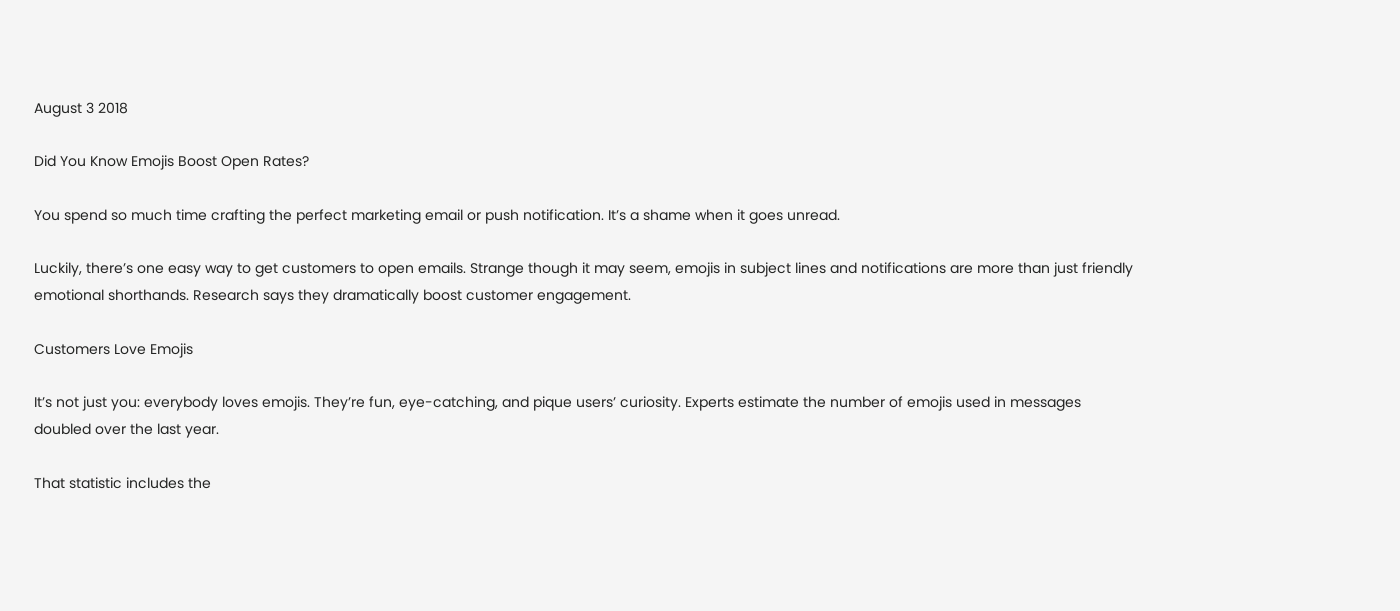August 3 2018

Did You Know Emojis Boost Open Rates?

You spend so much time crafting the perfect marketing email or push notification. It’s a shame when it goes unread.

Luckily, there’s one easy way to get customers to open emails. Strange though it may seem, emojis in subject lines and notifications are more than just friendly emotional shorthands. Research says they dramatically boost customer engagement.

Customers Love Emojis

It’s not just you: everybody loves emojis. They’re fun, eye-catching, and pique users’ curiosity. Experts estimate the number of emojis used in messages doubled over the last year.

That statistic includes the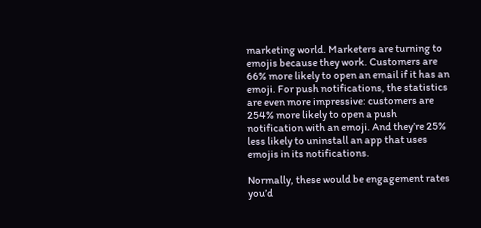marketing world. Marketers are turning to emojis because they work. Customers are 66% more likely to open an email if it has an emoji. For push notifications, the statistics are even more impressive: customers are 254% more likely to open a push notification with an emoji. And they’re 25% less likely to uninstall an app that uses emojis in its notifications.

Normally, these would be engagement rates you’d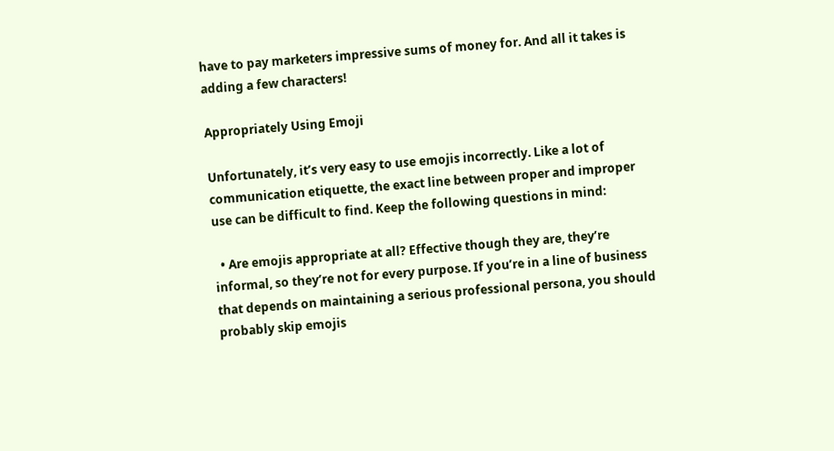have to pay marketers impressive sums of money for. And all it takes is adding a few characters!

Appropriately Using Emoji

Unfortunately, it’s very easy to use emojis incorrectly. Like a lot of communication etiquette, the exact line between proper and improper use can be difficult to find. Keep the following questions in mind:

  • Are emojis appropriate at all? Effective though they are, they’re informal, so they’re not for every purpose. If you’re in a line of business that depends on maintaining a serious professional persona, you should probably skip emojis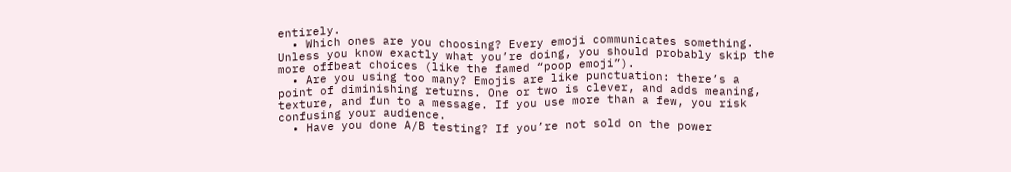entirely.
  • Which ones are you choosing? Every emoji communicates something. Unless you know exactly what you’re doing, you should probably skip the more offbeat choices (like the famed “poop emoji”).
  • Are you using too many? Emojis are like punctuation: there’s a point of diminishing returns. One or two is clever, and adds meaning, texture, and fun to a message. If you use more than a few, you risk confusing your audience.
  • Have you done A/B testing? If you’re not sold on the power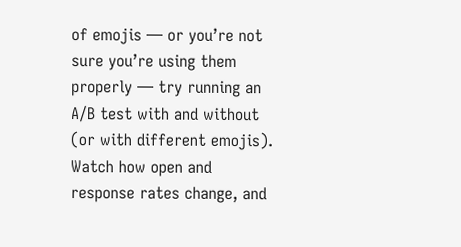of emojis — or you’re not sure you’re using them properly — try running an A/B test with and without (or with different emojis). Watch how open and response rates change, and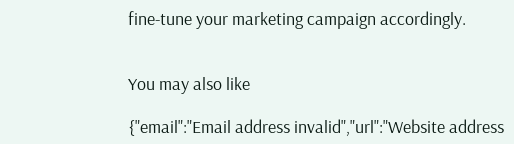fine-tune your marketing campaign accordingly.


You may also like

{"email":"Email address invalid","url":"Website address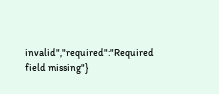invalid","required":"Required field missing"}